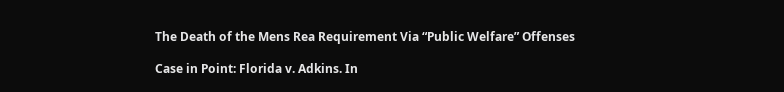The Death of the Mens Rea Requirement Via “Public Welfare” Offenses

Case in Point: Florida v. Adkins. In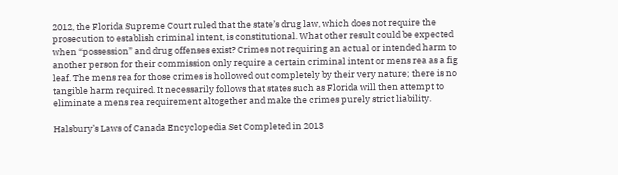2012, the Florida Supreme Court ruled that the state’s drug law, which does not require the prosecution to establish criminal intent, is constitutional. What other result could be expected when “possession” and drug offenses exist? Crimes not requiring an actual or intended harm to another person for their commission only require a certain criminal intent or mens rea as a fig leaf. The mens rea for those crimes is hollowed out completely by their very nature; there is no tangible harm required. It necessarily follows that states such as Florida will then attempt to eliminate a mens rea requirement altogether and make the crimes purely strict liability.

Halsbury’s Laws of Canada Encyclopedia Set Completed in 2013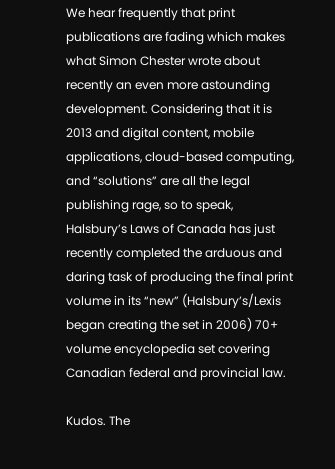We hear frequently that print publications are fading which makes what Simon Chester wrote about recently an even more astounding development. Considering that it is 2013 and digital content, mobile applications, cloud-based computing, and “solutions” are all the legal publishing rage, so to speak, Halsbury’s Laws of Canada has just recently completed the arduous and daring task of producing the final print volume in its “new” (Halsbury’s/Lexis began creating the set in 2006) 70+ volume encyclopedia set covering Canadian federal and provincial law.

Kudos. The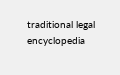traditional legal encyclopedia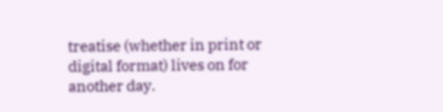treatise (whether in print or digital format) lives on for another day.